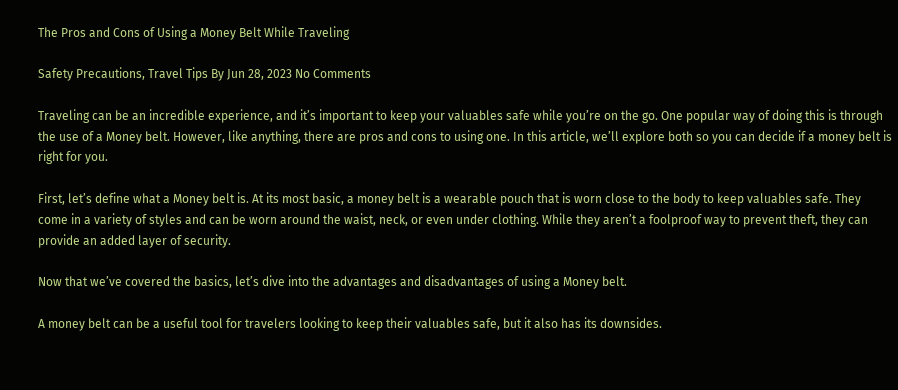The Pros and Cons of Using a Money Belt While Traveling

Safety Precautions, Travel Tips By Jun 28, 2023 No Comments

Traveling can be an incredible experience, and it’s important to keep your valuables safe while you’re on the go. One popular way of doing this is through the use of a Money belt. However, like anything, there are pros and cons to using one. In this article, we’ll explore both so you can decide if a money belt is right for you.

First, let’s define what a Money belt is. At its most basic, a money belt is a wearable pouch that is worn close to the body to keep valuables safe. They come in a variety of styles and can be worn around the waist, neck, or even under clothing. While they aren’t a foolproof way to prevent theft, they can provide an added layer of security.

Now that we’ve covered the basics, let’s dive into the advantages and disadvantages of using a Money belt.

A money belt can be a useful tool for travelers looking to keep their valuables safe, but it also has its downsides.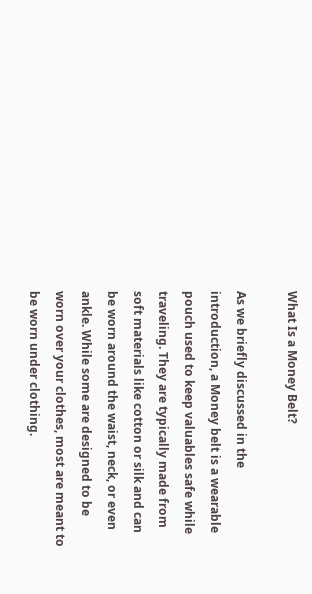What Is a Money Belt?

As we briefly discussed in the introduction, a Money belt is a wearable pouch used to keep valuables safe while traveling. They are typically made from soft materials like cotton or silk and can be worn around the waist, neck, or even ankle. While some are designed to be worn over your clothes, most are meant to be worn under clothing.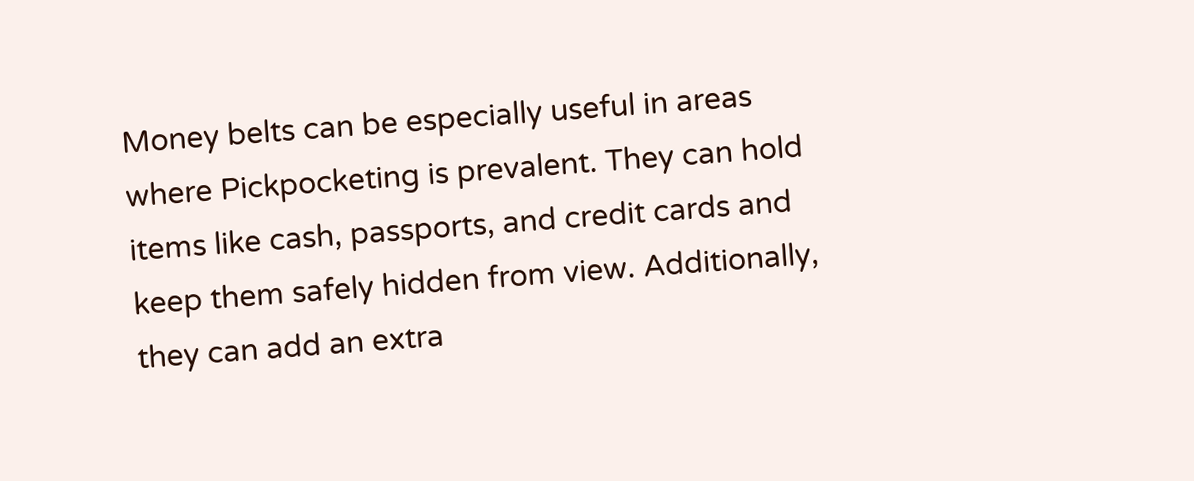Money belts can be especially useful in areas where Pickpocketing is prevalent. They can hold items like cash, passports, and credit cards and keep them safely hidden from view. Additionally, they can add an extra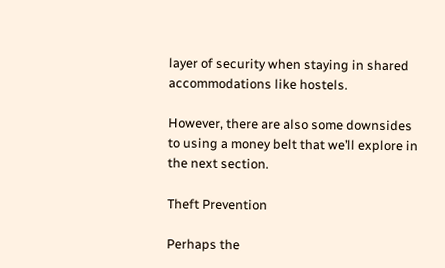layer of security when staying in shared accommodations like hostels.

However, there are also some downsides to using a money belt that we’ll explore in the next section.

Theft Prevention

Perhaps the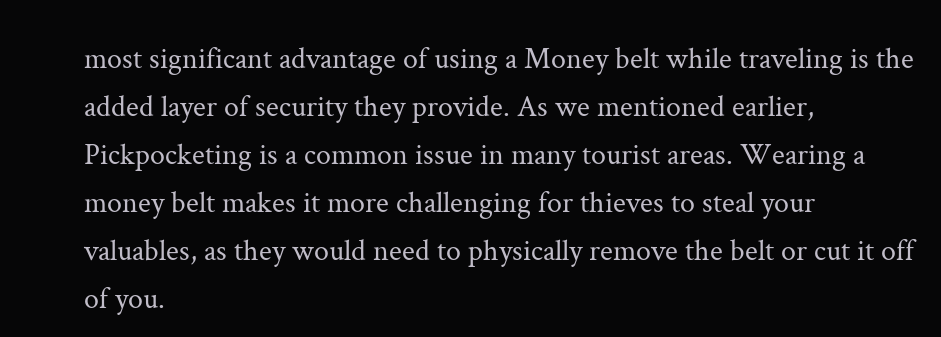most significant advantage of using a Money belt while traveling is the added layer of security they provide. As we mentioned earlier, Pickpocketing is a common issue in many tourist areas. Wearing a money belt makes it more challenging for thieves to steal your valuables, as they would need to physically remove the belt or cut it off of you.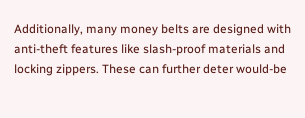Additionally, many money belts are designed with anti-theft features like slash-proof materials and locking zippers. These can further deter would-be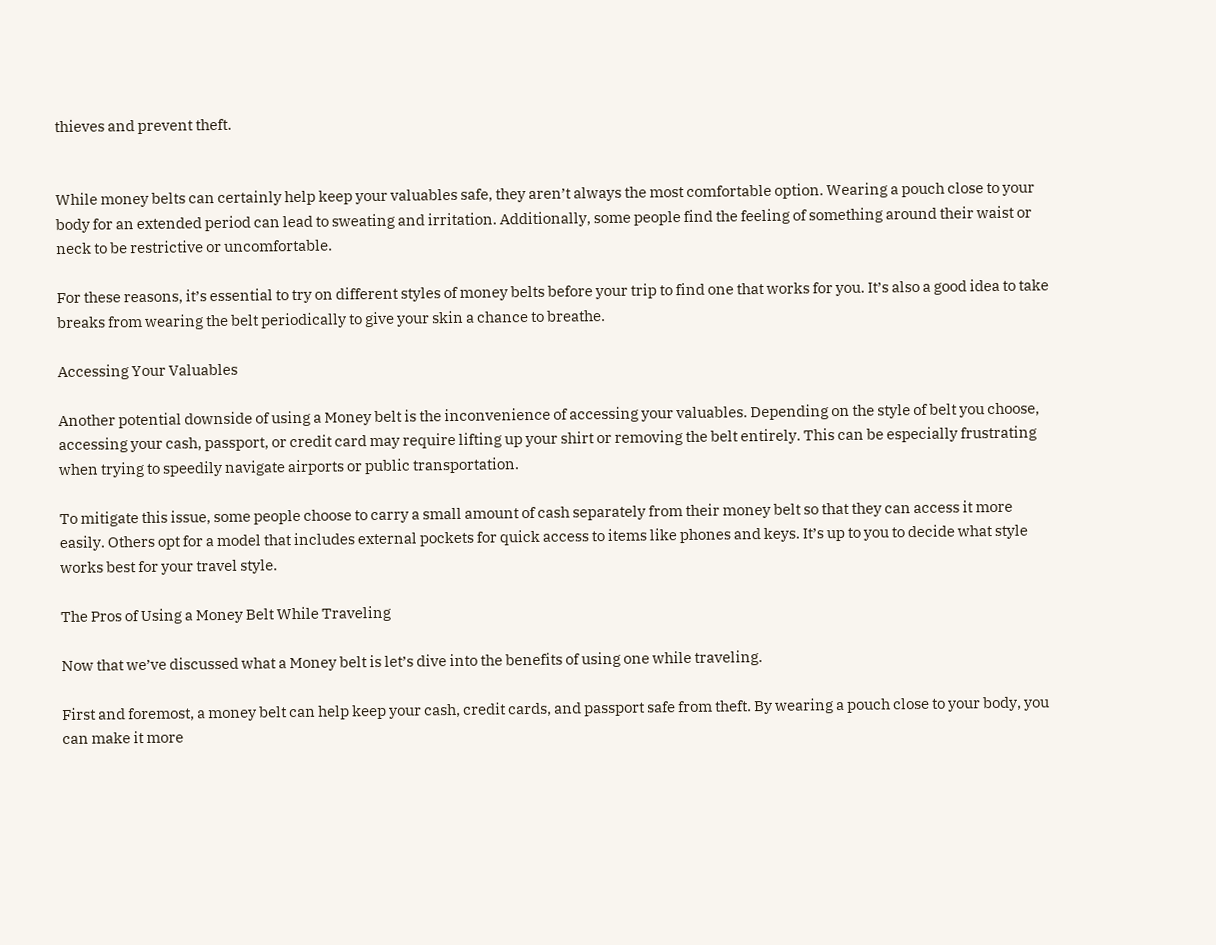thieves and prevent theft.


While money belts can certainly help keep your valuables safe, they aren’t always the most comfortable option. Wearing a pouch close to your body for an extended period can lead to sweating and irritation. Additionally, some people find the feeling of something around their waist or neck to be restrictive or uncomfortable.

For these reasons, it’s essential to try on different styles of money belts before your trip to find one that works for you. It’s also a good idea to take breaks from wearing the belt periodically to give your skin a chance to breathe.

Accessing Your Valuables

Another potential downside of using a Money belt is the inconvenience of accessing your valuables. Depending on the style of belt you choose, accessing your cash, passport, or credit card may require lifting up your shirt or removing the belt entirely. This can be especially frustrating when trying to speedily navigate airports or public transportation.

To mitigate this issue, some people choose to carry a small amount of cash separately from their money belt so that they can access it more easily. Others opt for a model that includes external pockets for quick access to items like phones and keys. It’s up to you to decide what style works best for your travel style.

The Pros of Using a Money Belt While Traveling

Now that we’ve discussed what a Money belt is let’s dive into the benefits of using one while traveling.

First and foremost, a money belt can help keep your cash, credit cards, and passport safe from theft. By wearing a pouch close to your body, you can make it more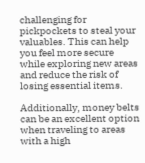challenging for pickpockets to steal your valuables. This can help you feel more secure while exploring new areas and reduce the risk of losing essential items.

Additionally, money belts can be an excellent option when traveling to areas with a high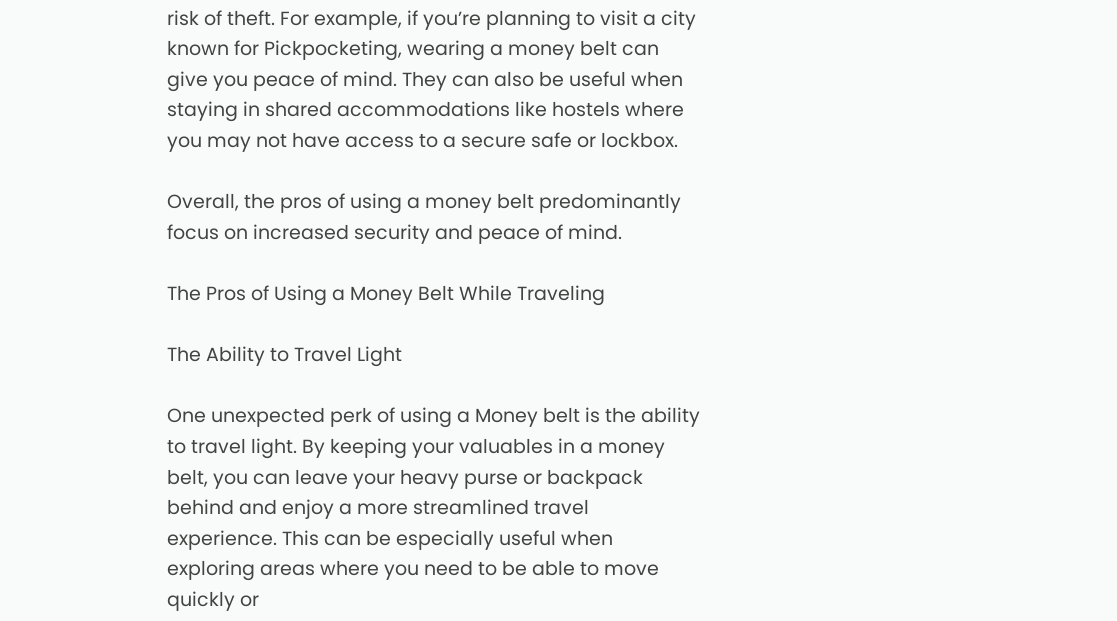risk of theft. For example, if you’re planning to visit a city known for Pickpocketing, wearing a money belt can give you peace of mind. They can also be useful when staying in shared accommodations like hostels where you may not have access to a secure safe or lockbox.

Overall, the pros of using a money belt predominantly focus on increased security and peace of mind.

The Pros of Using a Money Belt While Traveling

The Ability to Travel Light

One unexpected perk of using a Money belt is the ability to travel light. By keeping your valuables in a money belt, you can leave your heavy purse or backpack behind and enjoy a more streamlined travel experience. This can be especially useful when exploring areas where you need to be able to move quickly or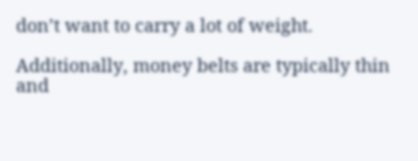don’t want to carry a lot of weight.

Additionally, money belts are typically thin and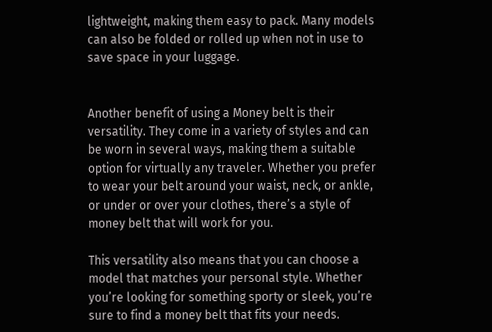lightweight, making them easy to pack. Many models can also be folded or rolled up when not in use to save space in your luggage.


Another benefit of using a Money belt is their versatility. They come in a variety of styles and can be worn in several ways, making them a suitable option for virtually any traveler. Whether you prefer to wear your belt around your waist, neck, or ankle, or under or over your clothes, there’s a style of money belt that will work for you.

This versatility also means that you can choose a model that matches your personal style. Whether you’re looking for something sporty or sleek, you’re sure to find a money belt that fits your needs.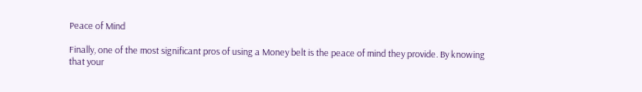Peace of Mind

Finally, one of the most significant pros of using a Money belt is the peace of mind they provide. By knowing that your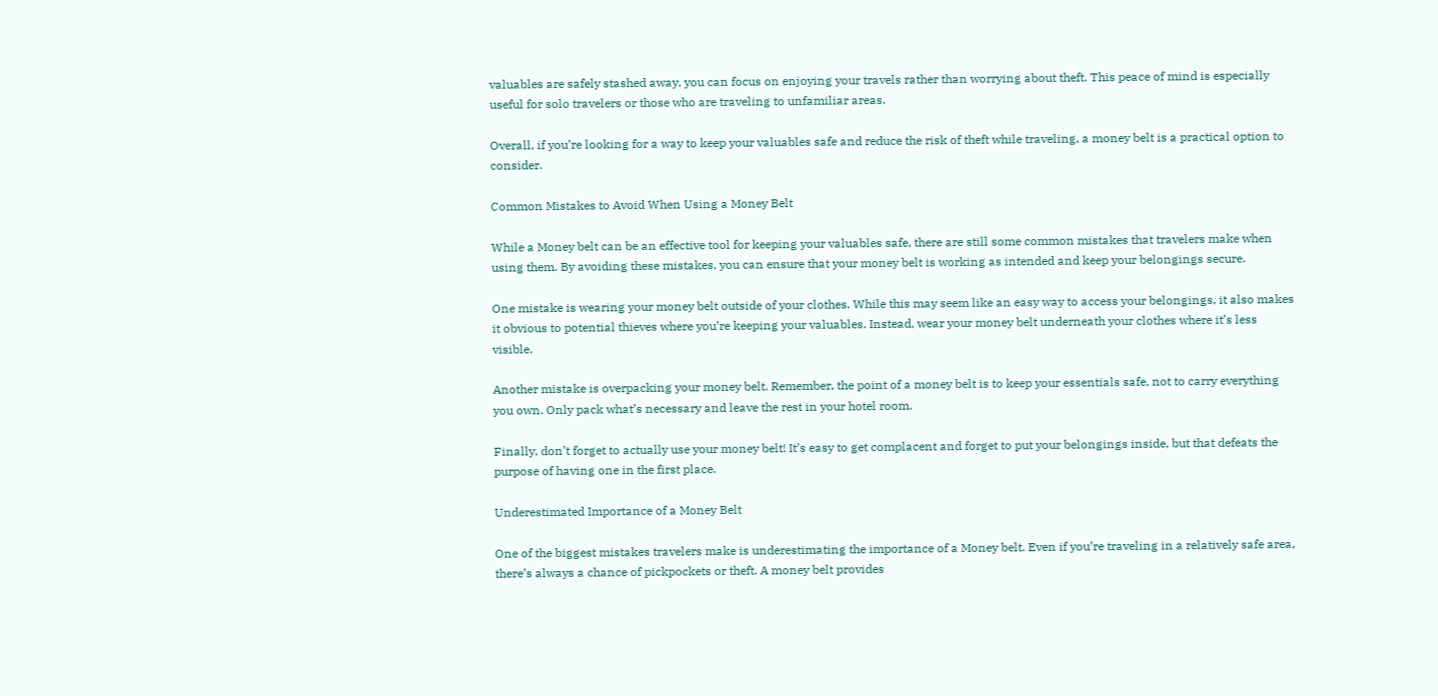valuables are safely stashed away, you can focus on enjoying your travels rather than worrying about theft. This peace of mind is especially useful for solo travelers or those who are traveling to unfamiliar areas.

Overall, if you’re looking for a way to keep your valuables safe and reduce the risk of theft while traveling, a money belt is a practical option to consider.

Common Mistakes to Avoid When Using a Money Belt

While a Money belt can be an effective tool for keeping your valuables safe, there are still some common mistakes that travelers make when using them. By avoiding these mistakes, you can ensure that your money belt is working as intended and keep your belongings secure.

One mistake is wearing your money belt outside of your clothes. While this may seem like an easy way to access your belongings, it also makes it obvious to potential thieves where you’re keeping your valuables. Instead, wear your money belt underneath your clothes where it’s less visible.

Another mistake is overpacking your money belt. Remember, the point of a money belt is to keep your essentials safe, not to carry everything you own. Only pack what’s necessary and leave the rest in your hotel room.

Finally, don’t forget to actually use your money belt! It’s easy to get complacent and forget to put your belongings inside, but that defeats the purpose of having one in the first place.

Underestimated Importance of a Money Belt

One of the biggest mistakes travelers make is underestimating the importance of a Money belt. Even if you’re traveling in a relatively safe area, there’s always a chance of pickpockets or theft. A money belt provides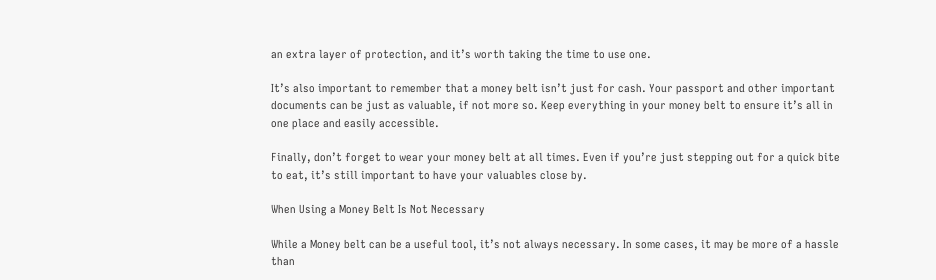an extra layer of protection, and it’s worth taking the time to use one.

It’s also important to remember that a money belt isn’t just for cash. Your passport and other important documents can be just as valuable, if not more so. Keep everything in your money belt to ensure it’s all in one place and easily accessible.

Finally, don’t forget to wear your money belt at all times. Even if you’re just stepping out for a quick bite to eat, it’s still important to have your valuables close by.

When Using a Money Belt Is Not Necessary

While a Money belt can be a useful tool, it’s not always necessary. In some cases, it may be more of a hassle than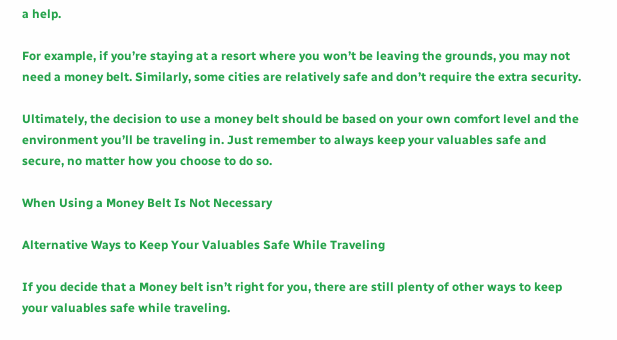a help.

For example, if you’re staying at a resort where you won’t be leaving the grounds, you may not need a money belt. Similarly, some cities are relatively safe and don’t require the extra security.

Ultimately, the decision to use a money belt should be based on your own comfort level and the environment you’ll be traveling in. Just remember to always keep your valuables safe and secure, no matter how you choose to do so.

When Using a Money Belt Is Not Necessary

Alternative Ways to Keep Your Valuables Safe While Traveling

If you decide that a Money belt isn’t right for you, there are still plenty of other ways to keep your valuables safe while traveling.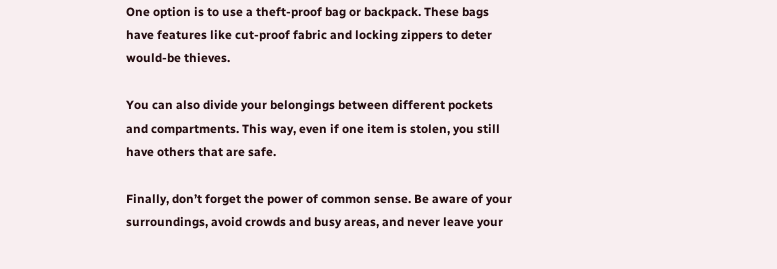One option is to use a theft-proof bag or backpack. These bags have features like cut-proof fabric and locking zippers to deter would-be thieves.

You can also divide your belongings between different pockets and compartments. This way, even if one item is stolen, you still have others that are safe.

Finally, don’t forget the power of common sense. Be aware of your surroundings, avoid crowds and busy areas, and never leave your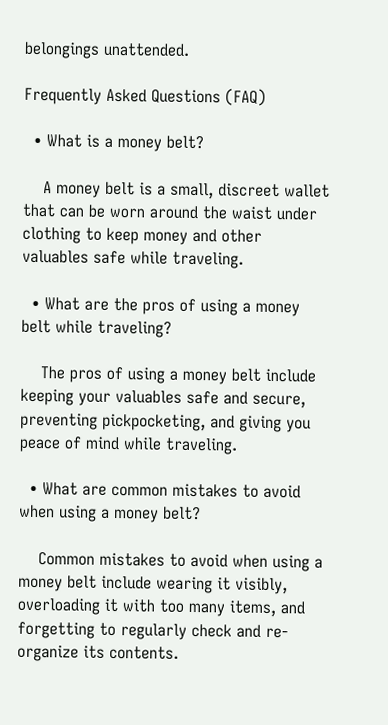belongings unattended.

Frequently Asked Questions (FAQ)

  • What is a money belt?

    A money belt is a small, discreet wallet that can be worn around the waist under clothing to keep money and other valuables safe while traveling.

  • What are the pros of using a money belt while traveling?

    The pros of using a money belt include keeping your valuables safe and secure, preventing pickpocketing, and giving you peace of mind while traveling.

  • What are common mistakes to avoid when using a money belt?

    Common mistakes to avoid when using a money belt include wearing it visibly, overloading it with too many items, and forgetting to regularly check and re-organize its contents.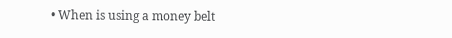• When is using a money belt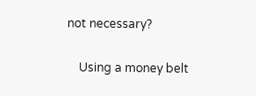not necessary?

    Using a money belt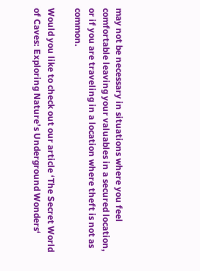may not be necessary in situations where you feel comfortable leaving your valuables in a secured location, or if you are traveling in a location where theft is not as common.

Would you like to check out our article ‘The Secret World of Caves: Exploring Nature’s Underground Wonders‘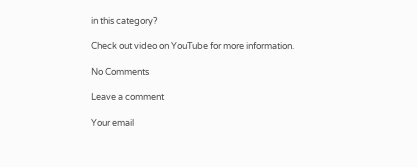in this category?

Check out video on YouTube for more information.

No Comments

Leave a comment

Your email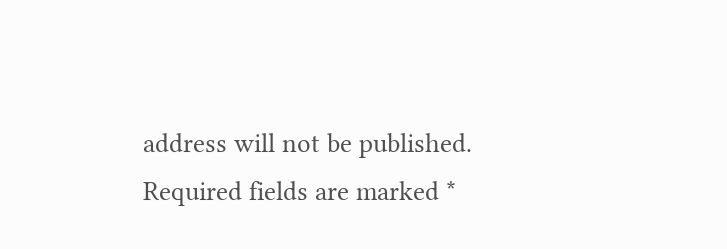address will not be published. Required fields are marked *